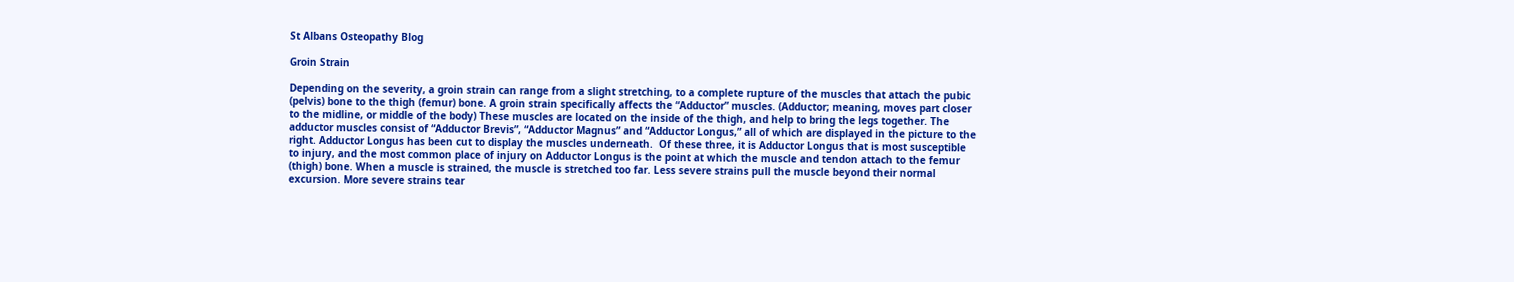St Albans Osteopathy Blog

Groin Strain

Depending on the severity, a groin strain can range from a slight stretching, to a complete rupture of the muscles that attach the pubic (pelvis) bone to the thigh (femur) bone. A groin strain specifically affects the “Adductor” muscles. (Adductor; meaning, moves part closer to the midline, or middle of the body) These muscles are located on the inside of the thigh, and help to bring the legs together. The adductor muscles consist of “Adductor Brevis”, “Adductor Magnus” and “Adductor Longus,” all of which are displayed in the picture to the right. Adductor Longus has been cut to display the muscles underneath.  Of these three, it is Adductor Longus that is most susceptible to injury, and the most common place of injury on Adductor Longus is the point at which the muscle and tendon attach to the femur (thigh) bone. When a muscle is strained, the muscle is stretched too far. Less severe strains pull the muscle beyond their normal excursion. More severe strains tear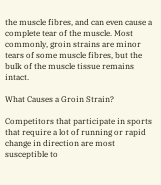the muscle fibres, and can even cause a complete tear of the muscle. Most commonly, groin strains are minor tears of some muscle fibres, but the bulk of the muscle tissue remains intact.

What Causes a Groin Strain?

Competitors that participate in sports that require a lot of running or rapid change in direction are most susceptible to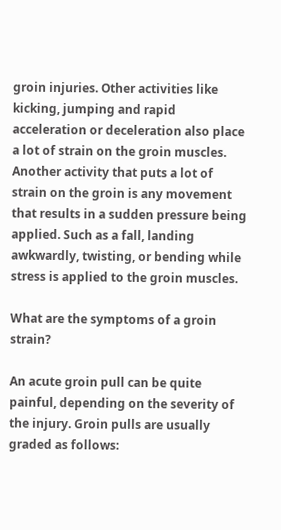groin injuries. Other activities like kicking, jumping and rapid acceleration or deceleration also place a lot of strain on the groin muscles. Another activity that puts a lot of strain on the groin is any movement that results in a sudden pressure being applied. Such as a fall, landing awkwardly, twisting, or bending while stress is applied to the groin muscles.

What are the symptoms of a groin strain?

An acute groin pull can be quite painful, depending on the severity of the injury. Groin pulls are usually graded as follows: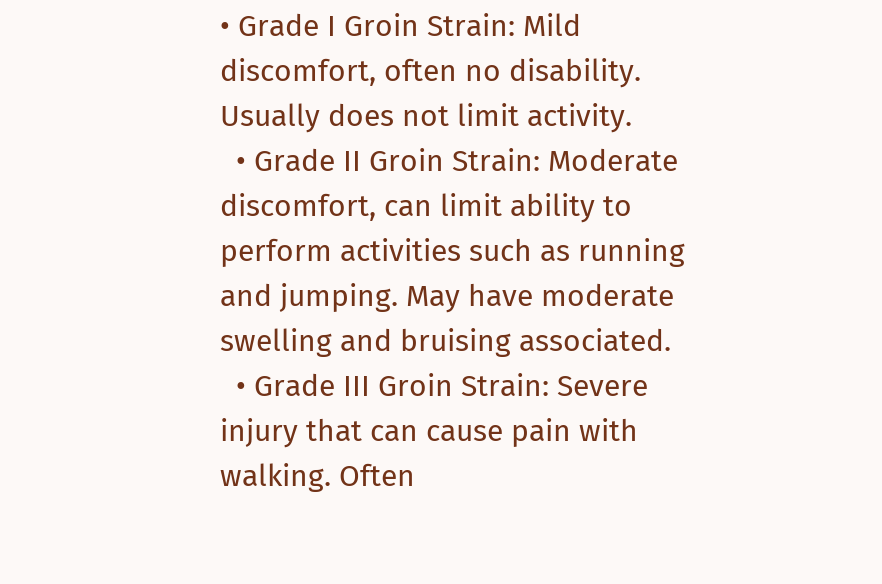• Grade I Groin Strain: Mild discomfort, often no disability. Usually does not limit activity.
  • Grade II Groin Strain: Moderate discomfort, can limit ability to perform activities such as running and jumping. May have moderate swelling and bruising associated.
  • Grade III Groin Strain: Severe injury that can cause pain with walking. Often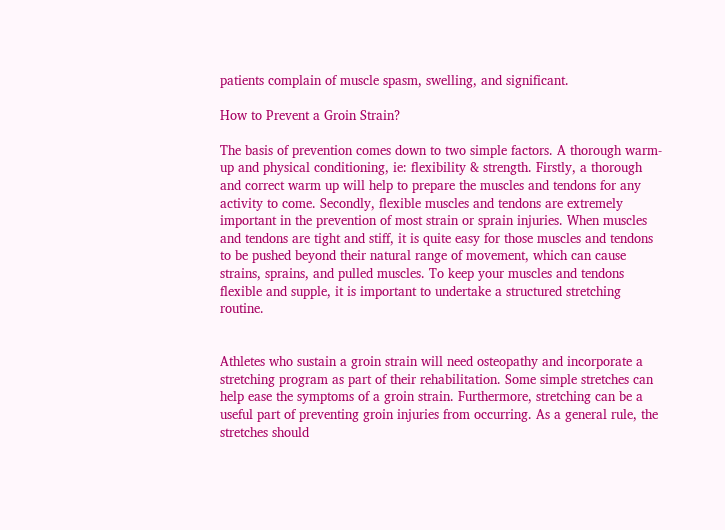patients complain of muscle spasm, swelling, and significant.

How to Prevent a Groin Strain?

The basis of prevention comes down to two simple factors. A thorough warm-up and physical conditioning, ie: flexibility & strength. Firstly, a thorough and correct warm up will help to prepare the muscles and tendons for any activity to come. Secondly, flexible muscles and tendons are extremely important in the prevention of most strain or sprain injuries. When muscles and tendons are tight and stiff, it is quite easy for those muscles and tendons to be pushed beyond their natural range of movement, which can cause strains, sprains, and pulled muscles. To keep your muscles and tendons flexible and supple, it is important to undertake a structured stretching routine.


Athletes who sustain a groin strain will need osteopathy and incorporate a stretching program as part of their rehabilitation. Some simple stretches can help ease the symptoms of a groin strain. Furthermore, stretching can be a useful part of preventing groin injuries from occurring. As a general rule, the stretches should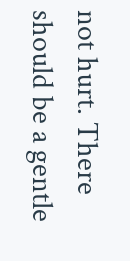not hurt. There should be a gentle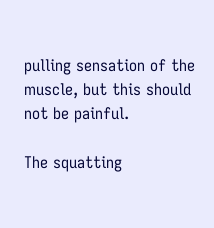pulling sensation of the muscle, but this should not be painful.

The squatting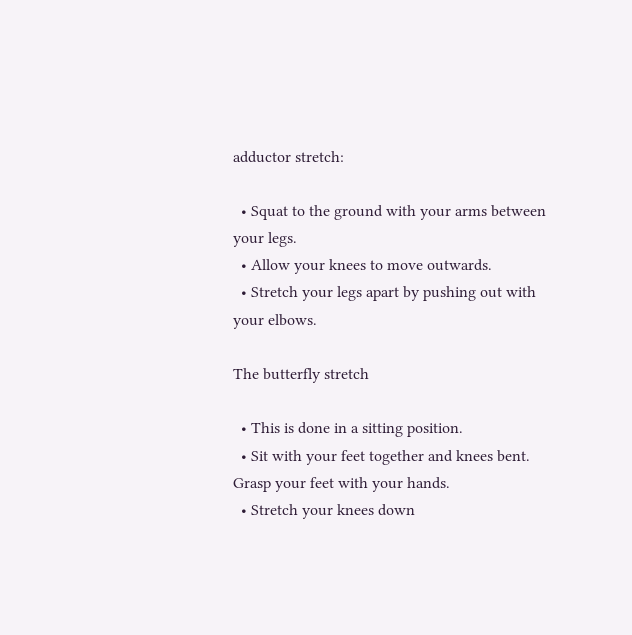adductor stretch:

  • Squat to the ground with your arms between your legs.
  • Allow your knees to move outwards.
  • Stretch your legs apart by pushing out with your elbows.

The butterfly stretch

  • This is done in a sitting position.
  • Sit with your feet together and knees bent. Grasp your feet with your hands.
  • Stretch your knees down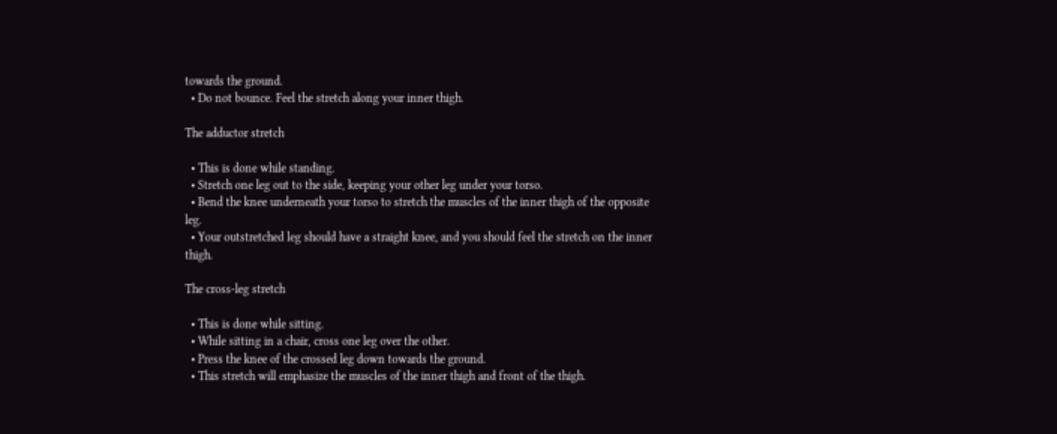towards the ground.
  • Do not bounce. Feel the stretch along your inner thigh.

The adductor stretch

  • This is done while standing.
  • Stretch one leg out to the side, keeping your other leg under your torso.
  • Bend the knee underneath your torso to stretch the muscles of the inner thigh of the opposite leg.
  • Your outstretched leg should have a straight knee, and you should feel the stretch on the inner thigh.

The cross-leg stretch

  • This is done while sitting.
  • While sitting in a chair, cross one leg over the other.
  • Press the knee of the crossed leg down towards the ground.
  • This stretch will emphasize the muscles of the inner thigh and front of the thigh.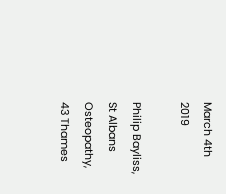March 4th 2019

Philip Bayliss, St Albans Osteopathy, 43 Thames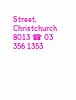Street, Christchurch 8013 ☎ 03 356 1353